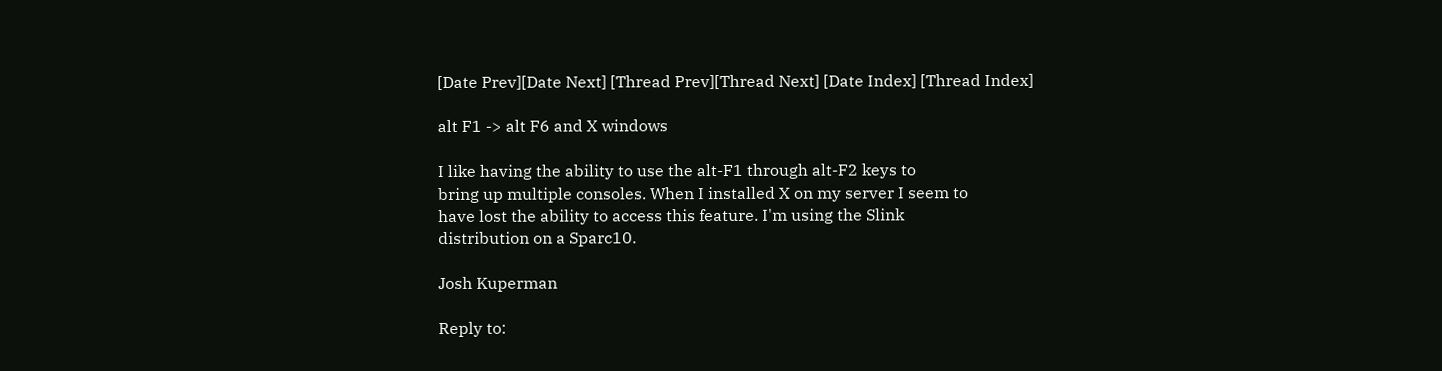[Date Prev][Date Next] [Thread Prev][Thread Next] [Date Index] [Thread Index]

alt F1 -> alt F6 and X windows

I like having the ability to use the alt-F1 through alt-F2 keys to
bring up multiple consoles. When I installed X on my server I seem to
have lost the ability to access this feature. I'm using the Slink
distribution on a Sparc10.

Josh Kuperman

Reply to: